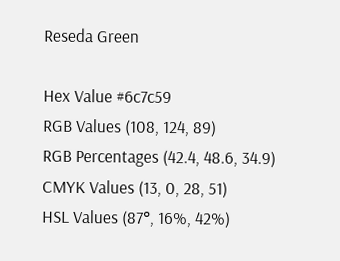Reseda Green

Hex Value #6c7c59
RGB Values (108, 124, 89)
RGB Percentages (42.4, 48.6, 34.9)
CMYK Values (13, 0, 28, 51)
HSL Values (87°, 16%, 42%)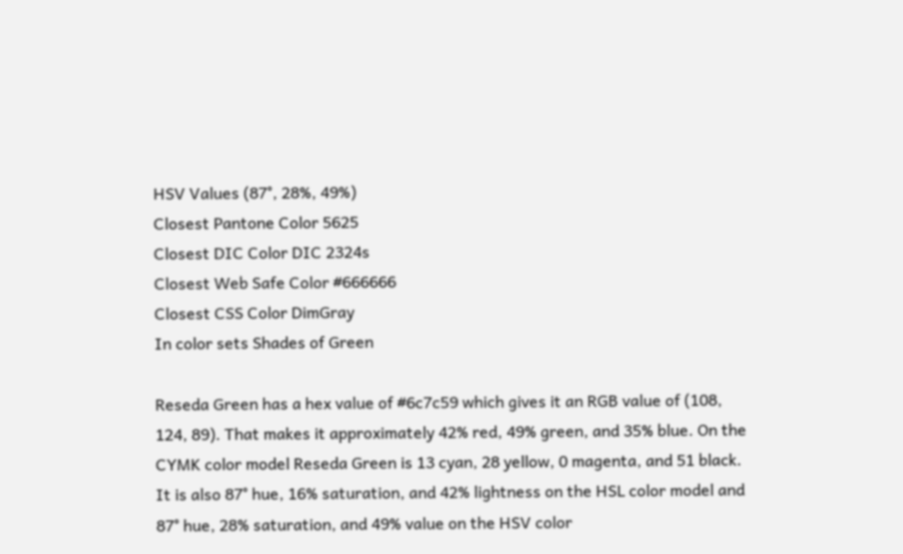HSV Values (87°, 28%, 49%)
Closest Pantone Color 5625
Closest DIC Color DIC 2324s
Closest Web Safe Color #666666
Closest CSS Color DimGray
In color sets Shades of Green

Reseda Green has a hex value of #6c7c59 which gives it an RGB value of (108, 124, 89). That makes it approximately 42% red, 49% green, and 35% blue. On the CYMK color model Reseda Green is 13 cyan, 28 yellow, 0 magenta, and 51 black. It is also 87° hue, 16% saturation, and 42% lightness on the HSL color model and 87° hue, 28% saturation, and 49% value on the HSV color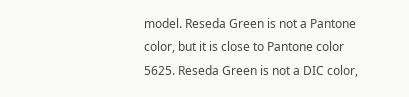model. Reseda Green is not a Pantone color, but it is close to Pantone color 5625. Reseda Green is not a DIC color,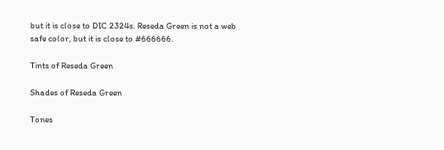but it is close to DIC 2324s. Reseda Green is not a web safe color, but it is close to #666666.

Tints of Reseda Green

Shades of Reseda Green

Tones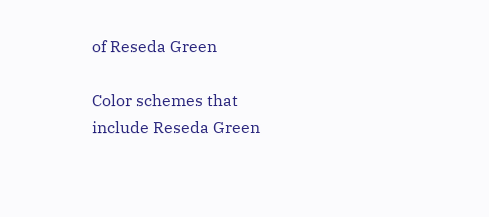of Reseda Green

Color schemes that include Reseda Green